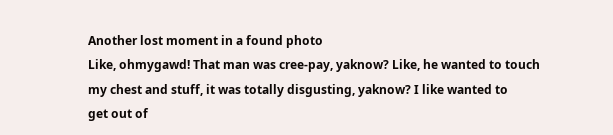Another lost moment in a found photo
Like, ohmygawd! That man was cree-pay, yaknow? Like, he wanted to touch
my chest and stuff, it was totally disgusting, yaknow? I like wanted to
get out of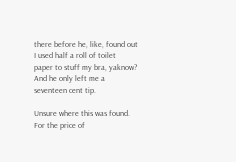there before he, like, found out I used half a roll of toilet
paper to stuff my bra, yaknow? And he only left me a seventeen cent tip.

Unsure where this was found. For the price of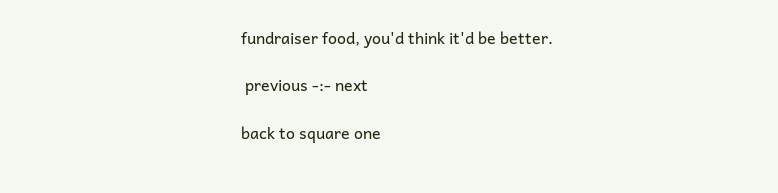fundraiser food, you'd think it'd be better.

 previous -:- next

back to square one